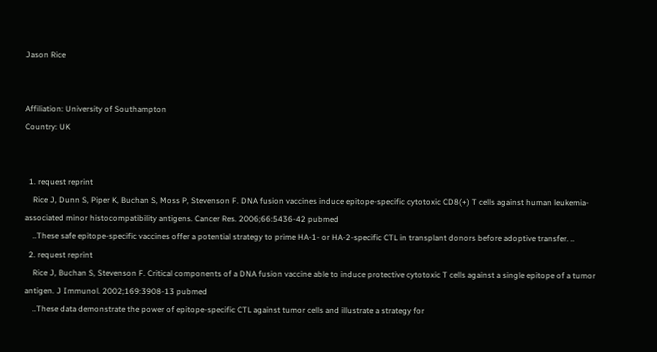Jason Rice


Affiliation: University of Southampton
Country: UK


  1. request reprint
    Rice J, Dunn S, Piper K, Buchan S, Moss P, Stevenson F. DNA fusion vaccines induce epitope-specific cytotoxic CD8(+) T cells against human leukemia-associated minor histocompatibility antigens. Cancer Res. 2006;66:5436-42 pubmed
    ..These safe epitope-specific vaccines offer a potential strategy to prime HA-1- or HA-2-specific CTL in transplant donors before adoptive transfer. ..
  2. request reprint
    Rice J, Buchan S, Stevenson F. Critical components of a DNA fusion vaccine able to induce protective cytotoxic T cells against a single epitope of a tumor antigen. J Immunol. 2002;169:3908-13 pubmed
    ..These data demonstrate the power of epitope-specific CTL against tumor cells and illustrate a strategy for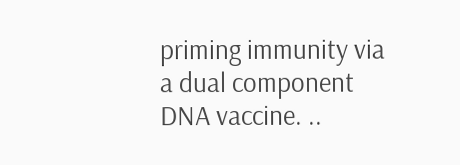priming immunity via a dual component DNA vaccine. ..